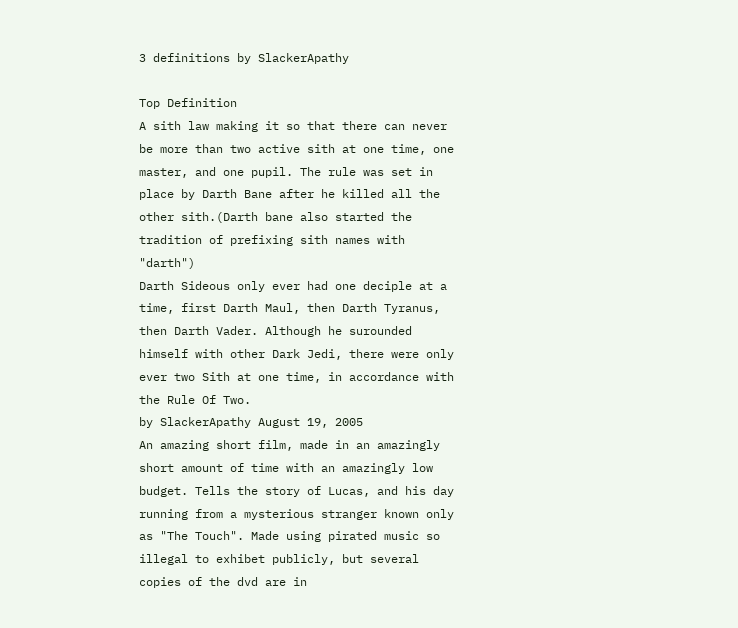3 definitions by SlackerApathy

Top Definition
A sith law making it so that there can never be more than two active sith at one time, one master, and one pupil. The rule was set in place by Darth Bane after he killed all the other sith.(Darth bane also started the tradition of prefixing sith names with "darth")
Darth Sideous only ever had one deciple at a time, first Darth Maul, then Darth Tyranus, then Darth Vader. Although he surounded himself with other Dark Jedi, there were only ever two Sith at one time, in accordance with the Rule Of Two.
by SlackerApathy August 19, 2005
An amazing short film, made in an amazingly short amount of time with an amazingly low budget. Tells the story of Lucas, and his day running from a mysterious stranger known only as "The Touch". Made using pirated music so illegal to exhibet publicly, but several copies of the dvd are in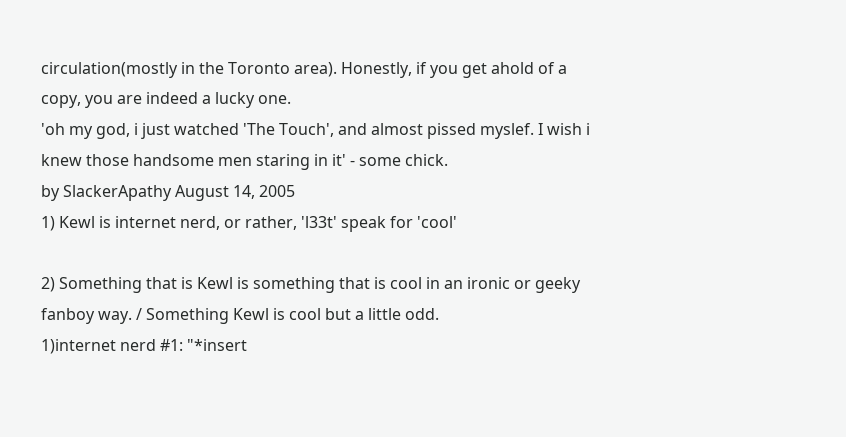circulation(mostly in the Toronto area). Honestly, if you get ahold of a copy, you are indeed a lucky one.
'oh my god, i just watched 'The Touch', and almost pissed myslef. I wish i knew those handsome men staring in it' - some chick.
by SlackerApathy August 14, 2005
1) Kewl is internet nerd, or rather, 'l33t' speak for 'cool'

2) Something that is Kewl is something that is cool in an ironic or geeky fanboy way. / Something Kewl is cool but a little odd.
1)internet nerd #1: "*insert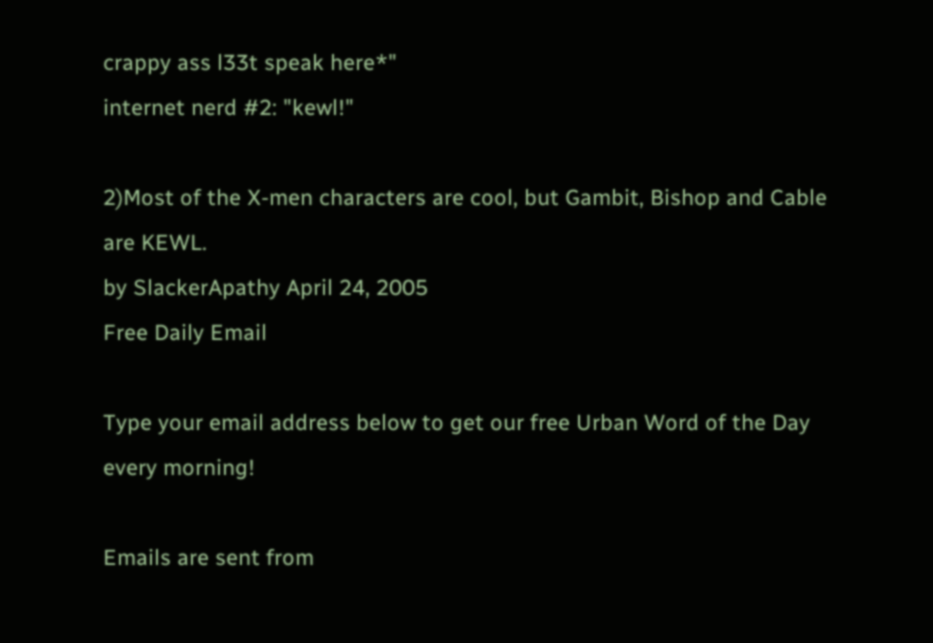crappy ass l33t speak here*"
internet nerd #2: "kewl!"

2)Most of the X-men characters are cool, but Gambit, Bishop and Cable are KEWL.
by SlackerApathy April 24, 2005
Free Daily Email

Type your email address below to get our free Urban Word of the Day every morning!

Emails are sent from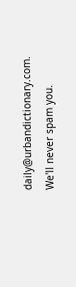daily@urbandictionary.com. We'll never spam you.